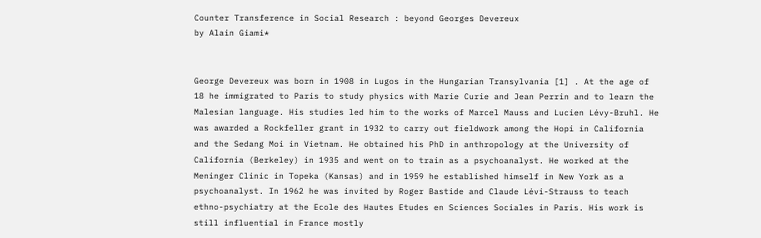Counter Transference in Social Research : beyond Georges Devereux
by Alain Giami*


George Devereux was born in 1908 in Lugos in the Hungarian Transylvania [1] . At the age of 18 he immigrated to Paris to study physics with Marie Curie and Jean Perrin and to learn the Malesian language. His studies led him to the works of Marcel Mauss and Lucien Lévy-Bruhl. He was awarded a Rockfeller grant in 1932 to carry out fieldwork among the Hopi in California and the Sedang Moi in Vietnam. He obtained his PhD in anthropology at the University of California (Berkeley) in 1935 and went on to train as a psychoanalyst. He worked at the Meninger Clinic in Topeka (Kansas) and in 1959 he established himself in New York as a psychoanalyst. In 1962 he was invited by Roger Bastide and Claude Lévi-Strauss to teach ethno-psychiatry at the Ecole des Hautes Etudes en Sciences Sociales in Paris. His work is still influential in France mostly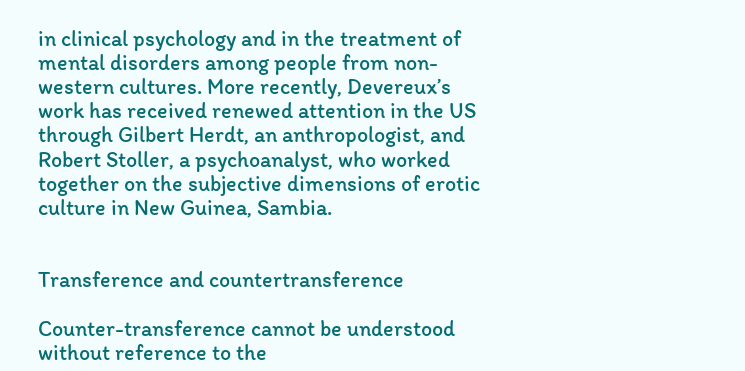in clinical psychology and in the treatment of mental disorders among people from non-western cultures. More recently, Devereux’s work has received renewed attention in the US through Gilbert Herdt, an anthropologist, and Robert Stoller, a psychoanalyst, who worked together on the subjective dimensions of erotic culture in New Guinea, Sambia.


Transference and countertransference

Counter-transference cannot be understood without reference to the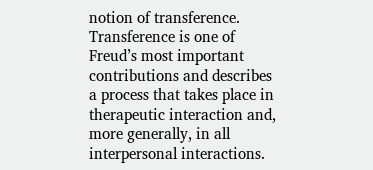notion of transference. Transference is one of Freud’s most important contributions and describes a process that takes place in therapeutic interaction and, more generally, in all interpersonal interactions.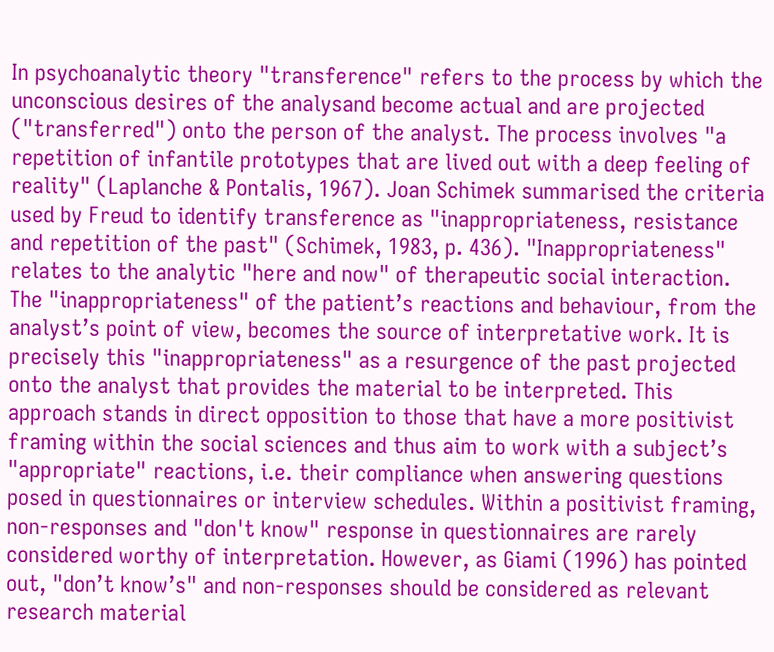In psychoanalytic theory "transference" refers to the process by which the unconscious desires of the analysand become actual and are projected ("transferred") onto the person of the analyst. The process involves "a repetition of infantile prototypes that are lived out with a deep feeling of reality" (Laplanche & Pontalis, 1967). Joan Schimek summarised the criteria used by Freud to identify transference as "inappropriateness, resistance and repetition of the past" (Schimek, 1983, p. 436). "Inappropriateness" relates to the analytic "here and now" of therapeutic social interaction. The "inappropriateness" of the patient’s reactions and behaviour, from the analyst’s point of view, becomes the source of interpretative work. It is precisely this "inappropriateness" as a resurgence of the past projected onto the analyst that provides the material to be interpreted. This approach stands in direct opposition to those that have a more positivist framing within the social sciences and thus aim to work with a subject’s "appropriate" reactions, i.e. their compliance when answering questions posed in questionnaires or interview schedules. Within a positivist framing, non-responses and "don't know" response in questionnaires are rarely considered worthy of interpretation. However, as Giami (1996) has pointed out, "don’t know’s" and non-responses should be considered as relevant research material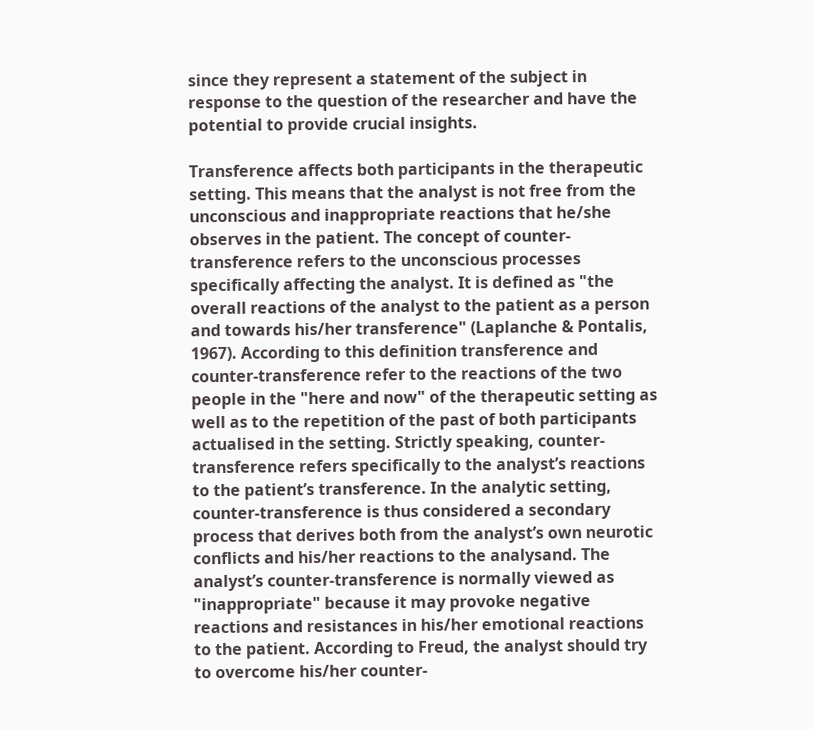since they represent a statement of the subject in response to the question of the researcher and have the potential to provide crucial insights.

Transference affects both participants in the therapeutic setting. This means that the analyst is not free from the unconscious and inappropriate reactions that he/she observes in the patient. The concept of counter-transference refers to the unconscious processes specifically affecting the analyst. It is defined as "the overall reactions of the analyst to the patient as a person and towards his/her transference" (Laplanche & Pontalis, 1967). According to this definition transference and counter-transference refer to the reactions of the two people in the "here and now" of the therapeutic setting as well as to the repetition of the past of both participants actualised in the setting. Strictly speaking, counter-transference refers specifically to the analyst’s reactions to the patient’s transference. In the analytic setting, counter-transference is thus considered a secondary process that derives both from the analyst’s own neurotic conflicts and his/her reactions to the analysand. The analyst’s counter-transference is normally viewed as "inappropriate" because it may provoke negative reactions and resistances in his/her emotional reactions to the patient. According to Freud, the analyst should try to overcome his/her counter-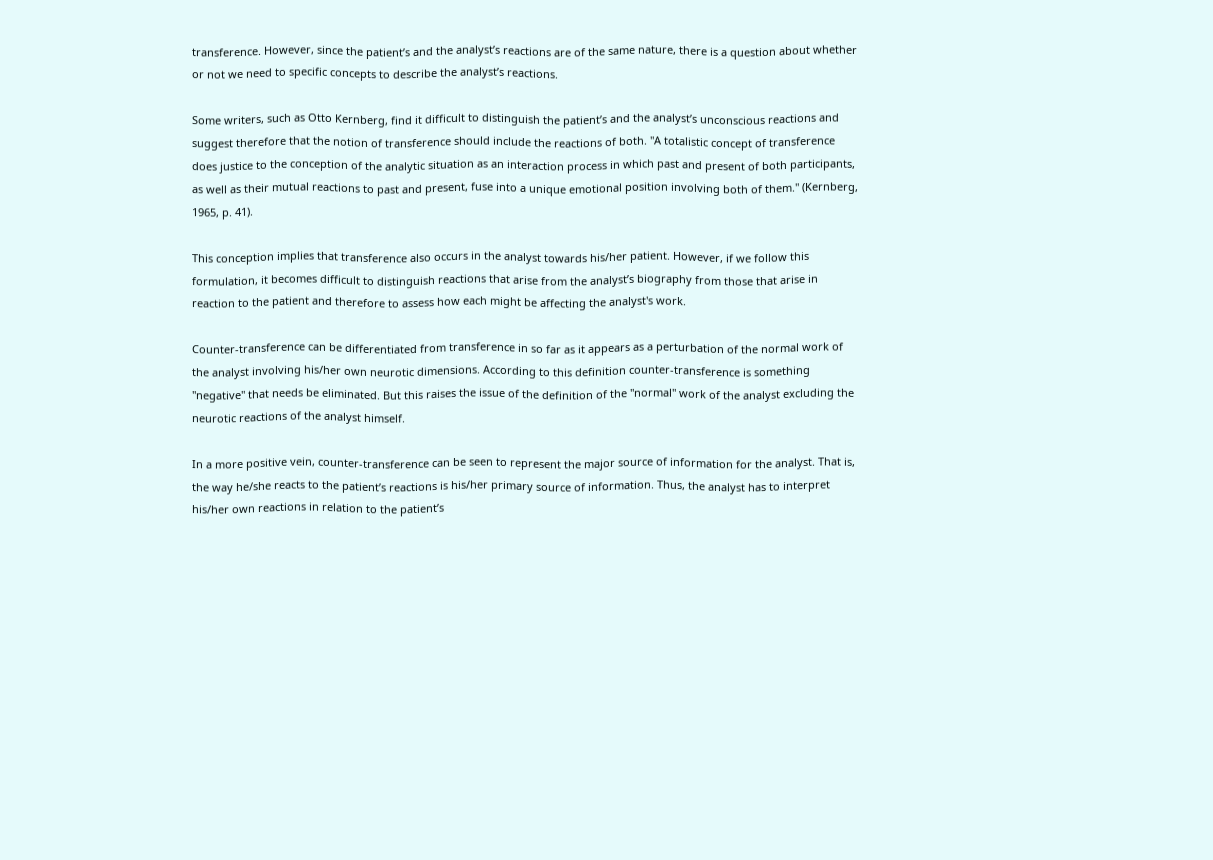transference. However, since the patient’s and the analyst’s reactions are of the same nature, there is a question about whether or not we need to specific concepts to describe the analyst’s reactions.

Some writers, such as Otto Kernberg, find it difficult to distinguish the patient’s and the analyst’s unconscious reactions and suggest therefore that the notion of transference should include the reactions of both. "A totalistic concept of transference does justice to the conception of the analytic situation as an interaction process in which past and present of both participants, as well as their mutual reactions to past and present, fuse into a unique emotional position involving both of them." (Kernberg, 1965, p. 41).

This conception implies that transference also occurs in the analyst towards his/her patient. However, if we follow this formulation, it becomes difficult to distinguish reactions that arise from the analyst’s biography from those that arise in reaction to the patient and therefore to assess how each might be affecting the analyst's work.

Counter-transference can be differentiated from transference in so far as it appears as a perturbation of the normal work of the analyst involving his/her own neurotic dimensions. According to this definition counter-transference is something "negative" that needs be eliminated. But this raises the issue of the definition of the "normal" work of the analyst excluding the neurotic reactions of the analyst himself.

In a more positive vein, counter-transference can be seen to represent the major source of information for the analyst. That is, the way he/she reacts to the patient’s reactions is his/her primary source of information. Thus, the analyst has to interpret his/her own reactions in relation to the patient’s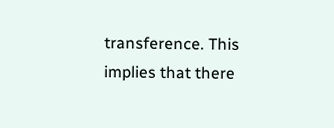transference. This implies that there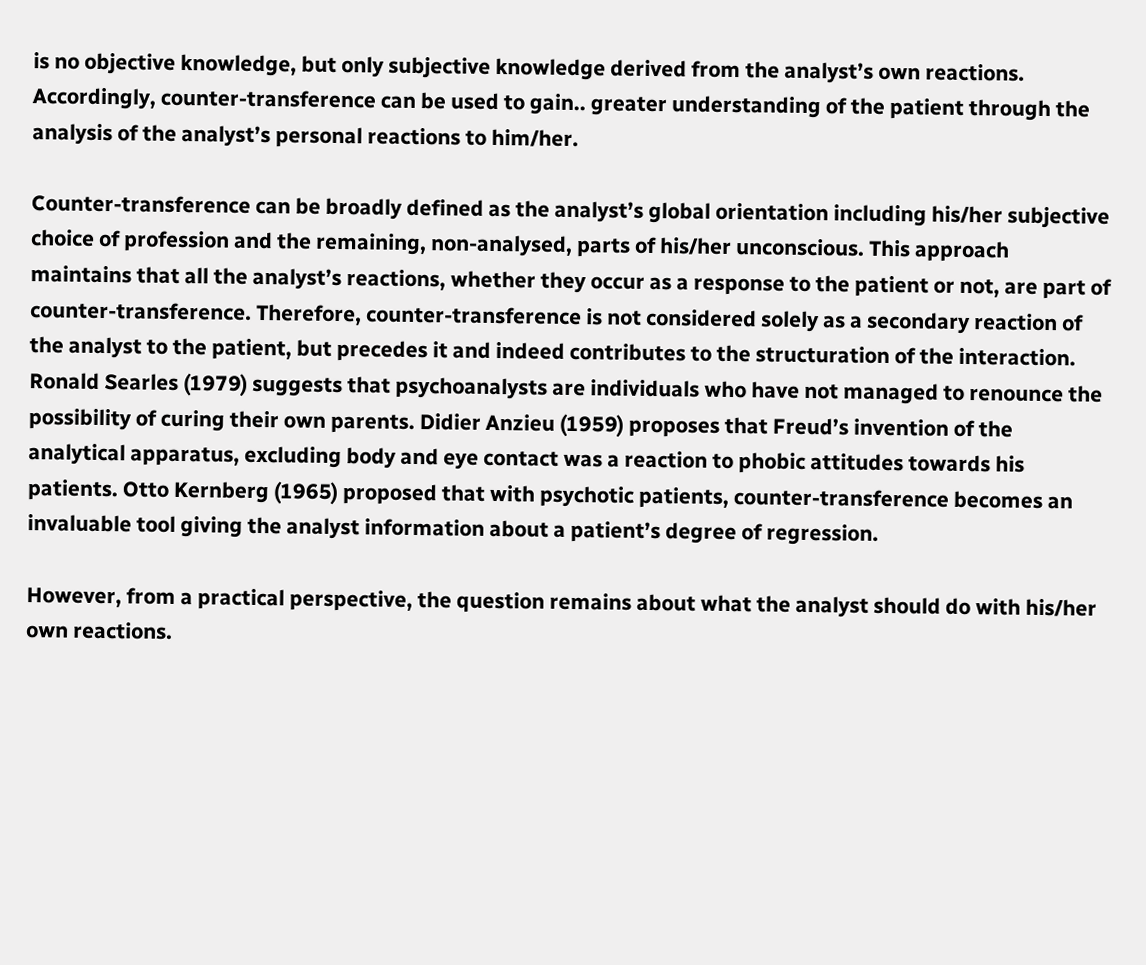is no objective knowledge, but only subjective knowledge derived from the analyst’s own reactions. Accordingly, counter-transference can be used to gain.. greater understanding of the patient through the analysis of the analyst’s personal reactions to him/her.

Counter-transference can be broadly defined as the analyst’s global orientation including his/her subjective choice of profession and the remaining, non-analysed, parts of his/her unconscious. This approach maintains that all the analyst’s reactions, whether they occur as a response to the patient or not, are part of counter-transference. Therefore, counter-transference is not considered solely as a secondary reaction of the analyst to the patient, but precedes it and indeed contributes to the structuration of the interaction. Ronald Searles (1979) suggests that psychoanalysts are individuals who have not managed to renounce the possibility of curing their own parents. Didier Anzieu (1959) proposes that Freud’s invention of the analytical apparatus, excluding body and eye contact was a reaction to phobic attitudes towards his patients. Otto Kernberg (1965) proposed that with psychotic patients, counter-transference becomes an invaluable tool giving the analyst information about a patient’s degree of regression.

However, from a practical perspective, the question remains about what the analyst should do with his/her own reactions.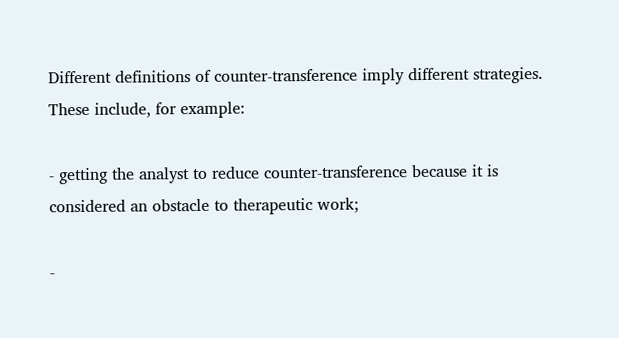Different definitions of counter-transference imply different strategies. These include, for example:

- getting the analyst to reduce counter-transference because it is considered an obstacle to therapeutic work;

-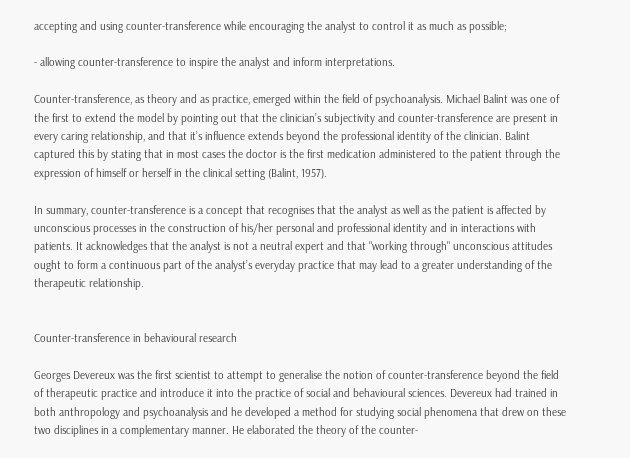accepting and using counter-transference while encouraging the analyst to control it as much as possible;

- allowing counter-transference to inspire the analyst and inform interpretations.

Counter-transference, as theory and as practice, emerged within the field of psychoanalysis. Michael Balint was one of the first to extend the model by pointing out that the clinician’s subjectivity and counter-transference are present in every caring relationship, and that it’s influence extends beyond the professional identity of the clinician. Balint captured this by stating that in most cases the doctor is the first medication administered to the patient through the expression of himself or herself in the clinical setting (Balint, 1957).

In summary, counter-transference is a concept that recognises that the analyst as well as the patient is affected by unconscious processes in the construction of his/her personal and professional identity and in interactions with patients. It acknowledges that the analyst is not a neutral expert and that "working through" unconscious attitudes ought to form a continuous part of the analyst’s everyday practice that may lead to a greater understanding of the therapeutic relationship.


Counter-transference in behavioural research

Georges Devereux was the first scientist to attempt to generalise the notion of counter-transference beyond the field of therapeutic practice and introduce it into the practice of social and behavioural sciences. Devereux had trained in both anthropology and psychoanalysis and he developed a method for studying social phenomena that drew on these two disciplines in a complementary manner. He elaborated the theory of the counter-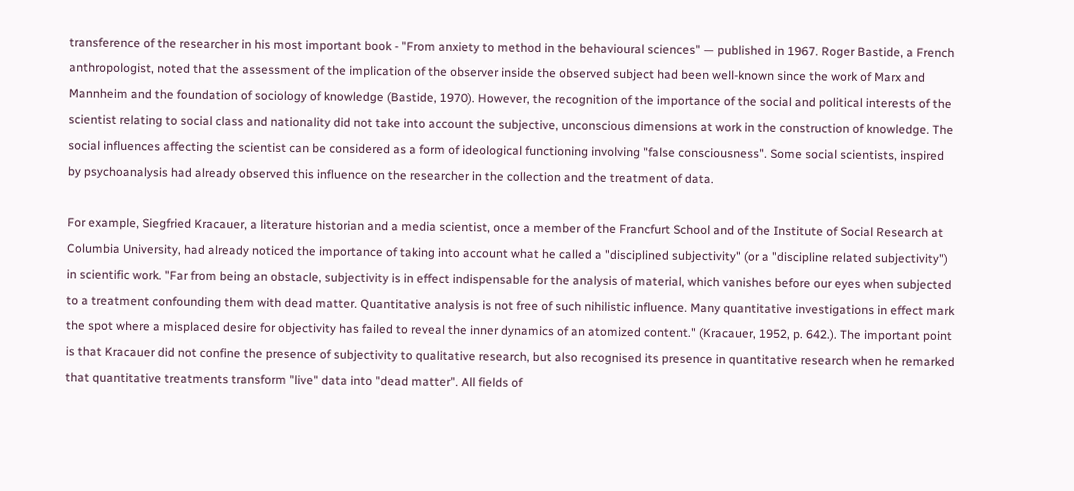transference of the researcher in his most important book - "From anxiety to method in the behavioural sciences" — published in 1967. Roger Bastide, a French anthropologist, noted that the assessment of the implication of the observer inside the observed subject had been well-known since the work of Marx and Mannheim and the foundation of sociology of knowledge (Bastide, 1970). However, the recognition of the importance of the social and political interests of the scientist relating to social class and nationality did not take into account the subjective, unconscious dimensions at work in the construction of knowledge. The social influences affecting the scientist can be considered as a form of ideological functioning involving "false consciousness". Some social scientists, inspired by psychoanalysis had already observed this influence on the researcher in the collection and the treatment of data.

For example, Siegfried Kracauer, a literature historian and a media scientist, once a member of the Francfurt School and of the Institute of Social Research at Columbia University, had already noticed the importance of taking into account what he called a "disciplined subjectivity" (or a "discipline related subjectivity") in scientific work. "Far from being an obstacle, subjectivity is in effect indispensable for the analysis of material, which vanishes before our eyes when subjected to a treatment confounding them with dead matter. Quantitative analysis is not free of such nihilistic influence. Many quantitative investigations in effect mark the spot where a misplaced desire for objectivity has failed to reveal the inner dynamics of an atomized content." (Kracauer, 1952, p. 642.). The important point is that Kracauer did not confine the presence of subjectivity to qualitative research, but also recognised its presence in quantitative research when he remarked that quantitative treatments transform "live" data into "dead matter". All fields of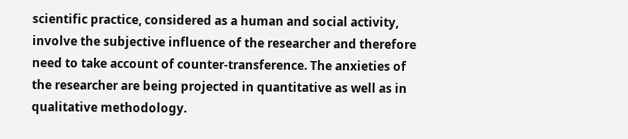scientific practice, considered as a human and social activity, involve the subjective influence of the researcher and therefore need to take account of counter-transference. The anxieties of the researcher are being projected in quantitative as well as in qualitative methodology.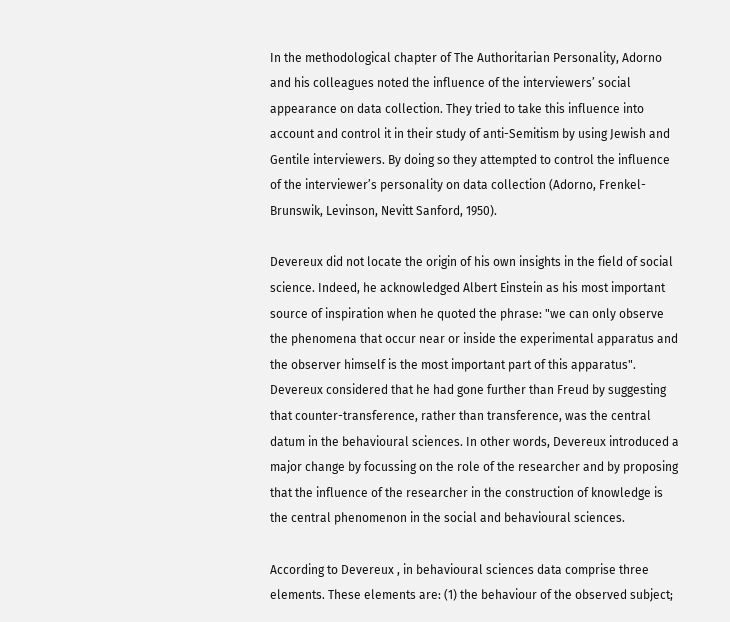In the methodological chapter of The Authoritarian Personality, Adorno and his colleagues noted the influence of the interviewers’ social appearance on data collection. They tried to take this influence into account and control it in their study of anti-Semitism by using Jewish and Gentile interviewers. By doing so they attempted to control the influence of the interviewer’s personality on data collection (Adorno, Frenkel-Brunswik, Levinson, Nevitt Sanford, 1950).

Devereux did not locate the origin of his own insights in the field of social science. Indeed, he acknowledged Albert Einstein as his most important source of inspiration when he quoted the phrase: "we can only observe the phenomena that occur near or inside the experimental apparatus and the observer himself is the most important part of this apparatus". Devereux considered that he had gone further than Freud by suggesting that counter-transference, rather than transference, was the central datum in the behavioural sciences. In other words, Devereux introduced a major change by focussing on the role of the researcher and by proposing that the influence of the researcher in the construction of knowledge is the central phenomenon in the social and behavioural sciences.

According to Devereux , in behavioural sciences data comprise three elements. These elements are: (1) the behaviour of the observed subject;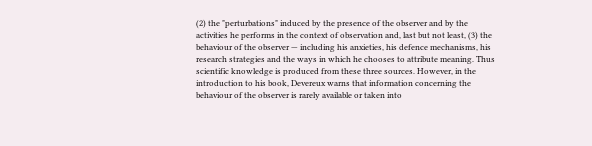(2) the "perturbations" induced by the presence of the observer and by the activities he performs in the context of observation and, last but not least, (3) the behaviour of the observer — including his anxieties, his defence mechanisms, his research strategies and the ways in which he chooses to attribute meaning. Thus scientific knowledge is produced from these three sources. However, in the introduction to his book, Devereux warns that information concerning the behaviour of the observer is rarely available or taken into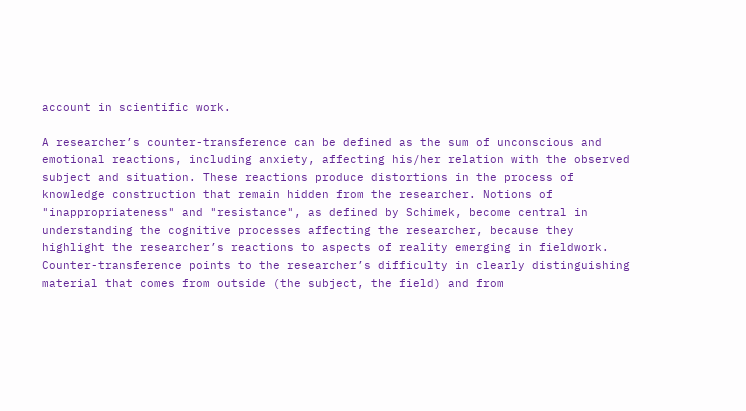account in scientific work.

A researcher’s counter-transference can be defined as the sum of unconscious and emotional reactions, including anxiety, affecting his/her relation with the observed subject and situation. These reactions produce distortions in the process of knowledge construction that remain hidden from the researcher. Notions of "inappropriateness" and "resistance", as defined by Schimek, become central in understanding the cognitive processes affecting the researcher, because they highlight the researcher’s reactions to aspects of reality emerging in fieldwork. Counter-transference points to the researcher’s difficulty in clearly distinguishing material that comes from outside (the subject, the field) and from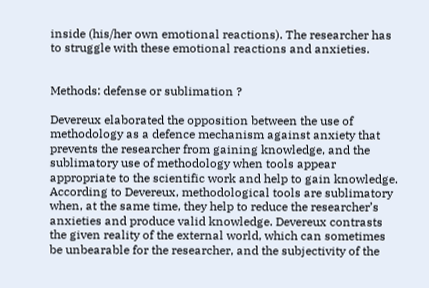inside (his/her own emotional reactions). The researcher has to struggle with these emotional reactions and anxieties.


Methods: defense or sublimation ?

Devereux elaborated the opposition between the use of methodology as a defence mechanism against anxiety that prevents the researcher from gaining knowledge, and the sublimatory use of methodology when tools appear appropriate to the scientific work and help to gain knowledge. According to Devereux, methodological tools are sublimatory when, at the same time, they help to reduce the researcher’s anxieties and produce valid knowledge. Devereux contrasts the given reality of the external world, which can sometimes be unbearable for the researcher, and the subjectivity of the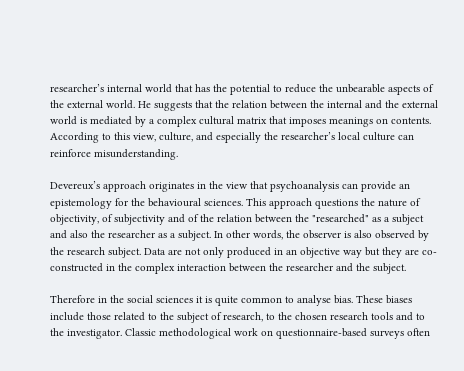researcher’s internal world that has the potential to reduce the unbearable aspects of the external world. He suggests that the relation between the internal and the external world is mediated by a complex cultural matrix that imposes meanings on contents. According to this view, culture, and especially the researcher’s local culture can reinforce misunderstanding.

Devereux’s approach originates in the view that psychoanalysis can provide an epistemology for the behavioural sciences. This approach questions the nature of objectivity, of subjectivity and of the relation between the "researched" as a subject and also the researcher as a subject. In other words, the observer is also observed by the research subject. Data are not only produced in an objective way but they are co-constructed in the complex interaction between the researcher and the subject.

Therefore in the social sciences it is quite common to analyse bias. These biases include those related to the subject of research, to the chosen research tools and to the investigator. Classic methodological work on questionnaire-based surveys often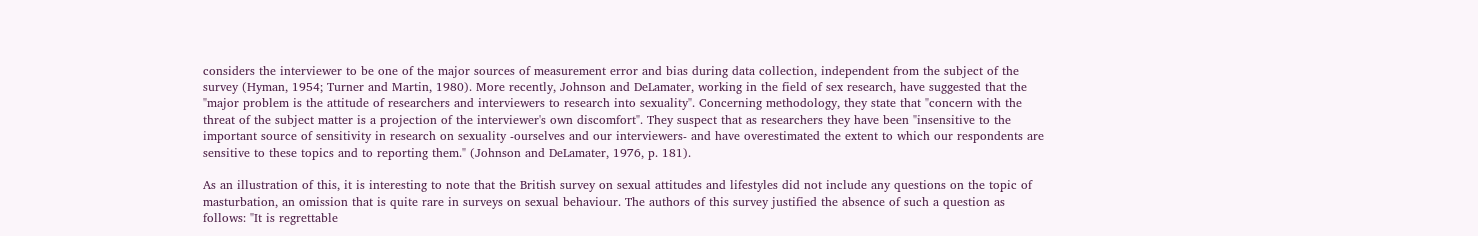considers the interviewer to be one of the major sources of measurement error and bias during data collection, independent from the subject of the survey (Hyman, 1954; Turner and Martin, 1980). More recently, Johnson and DeLamater, working in the field of sex research, have suggested that the "major problem is the attitude of researchers and interviewers to research into sexuality". Concerning methodology, they state that "concern with the threat of the subject matter is a projection of the interviewer's own discomfort". They suspect that as researchers they have been "insensitive to the important source of sensitivity in research on sexuality -ourselves and our interviewers- and have overestimated the extent to which our respondents are sensitive to these topics and to reporting them." (Johnson and DeLamater, 1976, p. 181).

As an illustration of this, it is interesting to note that the British survey on sexual attitudes and lifestyles did not include any questions on the topic of masturbation, an omission that is quite rare in surveys on sexual behaviour. The authors of this survey justified the absence of such a question as follows: "It is regrettable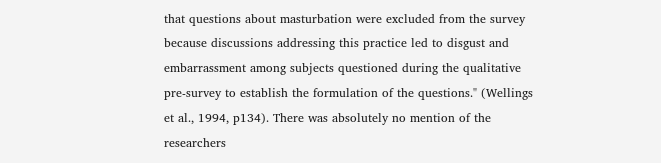that questions about masturbation were excluded from the survey because discussions addressing this practice led to disgust and embarrassment among subjects questioned during the qualitative pre-survey to establish the formulation of the questions." (Wellings et al., 1994, p134). There was absolutely no mention of the researchers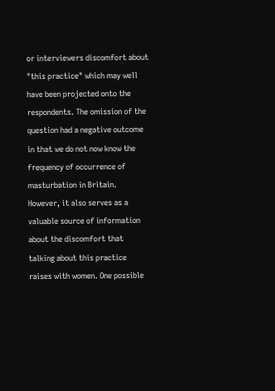or interviewers discomfort about "this practice" which may well have been projected onto the respondents. The omission of the question had a negative outcome in that we do not now know the frequency of occurrence of masturbation in Britain. However, it also serves as a valuable source of information about the discomfort that talking about this practice raises with women. One possible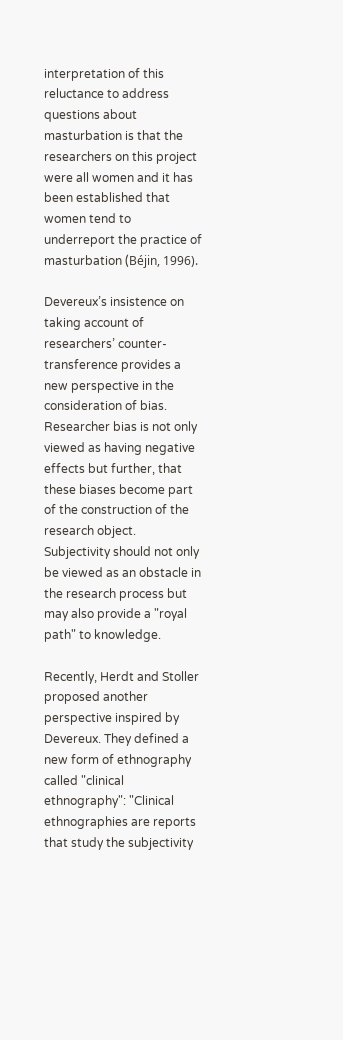interpretation of this reluctance to address questions about masturbation is that the researchers on this project were all women and it has been established that women tend to underreport the practice of masturbation (Béjin, 1996).

Devereux’s insistence on taking account of researchers’ counter-transference provides a new perspective in the consideration of bias. Researcher bias is not only viewed as having negative effects but further, that these biases become part of the construction of the research object. Subjectivity should not only be viewed as an obstacle in the research process but may also provide a "royal path" to knowledge.

Recently, Herdt and Stoller proposed another perspective inspired by Devereux. They defined a new form of ethnography called "clinical ethnography": "Clinical ethnographies are reports that study the subjectivity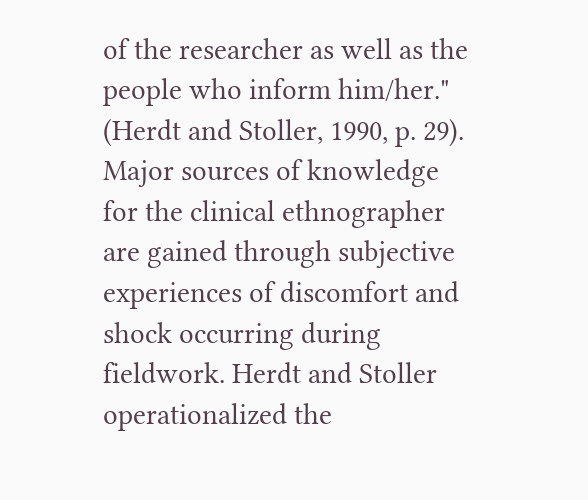of the researcher as well as the people who inform him/her." (Herdt and Stoller, 1990, p. 29). Major sources of knowledge for the clinical ethnographer are gained through subjective experiences of discomfort and shock occurring during fieldwork. Herdt and Stoller operationalized the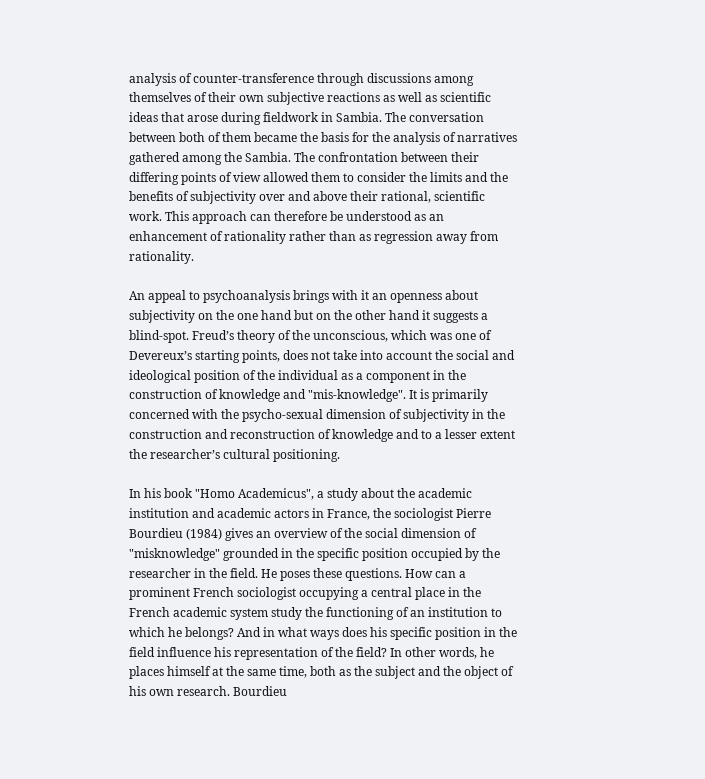analysis of counter-transference through discussions among themselves of their own subjective reactions as well as scientific ideas that arose during fieldwork in Sambia. The conversation between both of them became the basis for the analysis of narratives gathered among the Sambia. The confrontation between their differing points of view allowed them to consider the limits and the benefits of subjectivity over and above their rational, scientific work. This approach can therefore be understood as an enhancement of rationality rather than as regression away from rationality.

An appeal to psychoanalysis brings with it an openness about subjectivity on the one hand but on the other hand it suggests a blind-spot. Freud’s theory of the unconscious, which was one of Devereux’s starting points, does not take into account the social and ideological position of the individual as a component in the construction of knowledge and "mis-knowledge". It is primarily concerned with the psycho-sexual dimension of subjectivity in the construction and reconstruction of knowledge and to a lesser extent the researcher’s cultural positioning.

In his book "Homo Academicus", a study about the academic institution and academic actors in France, the sociologist Pierre Bourdieu (1984) gives an overview of the social dimension of "misknowledge" grounded in the specific position occupied by the researcher in the field. He poses these questions. How can a prominent French sociologist occupying a central place in the French academic system study the functioning of an institution to which he belongs? And in what ways does his specific position in the field influence his representation of the field? In other words, he places himself at the same time, both as the subject and the object of his own research. Bourdieu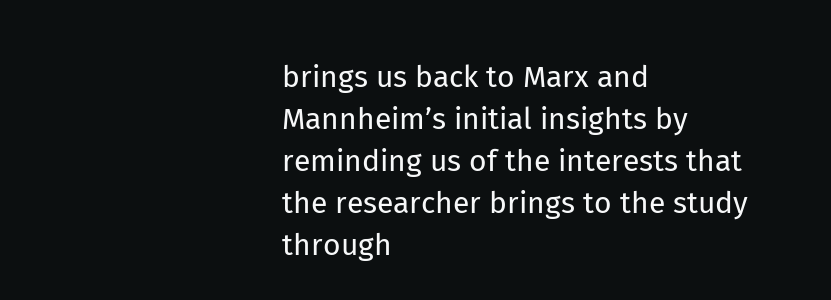brings us back to Marx and Mannheim’s initial insights by reminding us of the interests that the researcher brings to the study through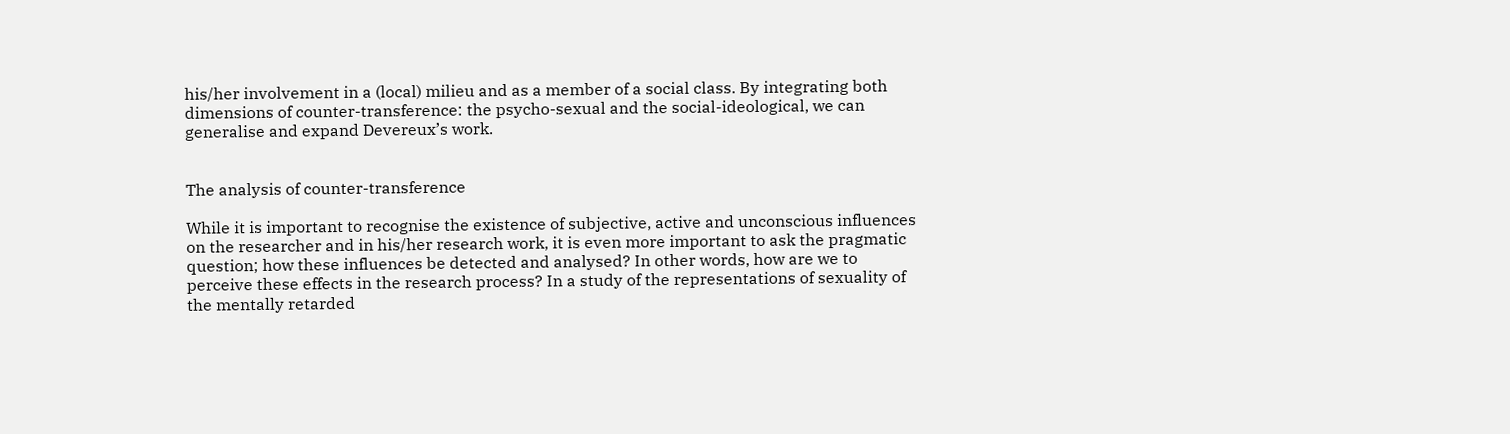his/her involvement in a (local) milieu and as a member of a social class. By integrating both dimensions of counter-transference: the psycho-sexual and the social-ideological, we can generalise and expand Devereux’s work.


The analysis of counter-transference

While it is important to recognise the existence of subjective, active and unconscious influences on the researcher and in his/her research work, it is even more important to ask the pragmatic question; how these influences be detected and analysed? In other words, how are we to perceive these effects in the research process? In a study of the representations of sexuality of the mentally retarded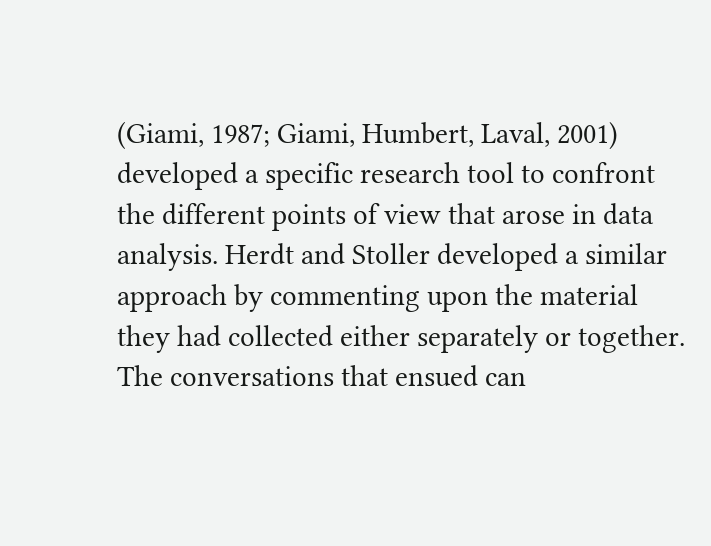(Giami, 1987; Giami, Humbert, Laval, 2001) developed a specific research tool to confront the different points of view that arose in data analysis. Herdt and Stoller developed a similar approach by commenting upon the material they had collected either separately or together. The conversations that ensued can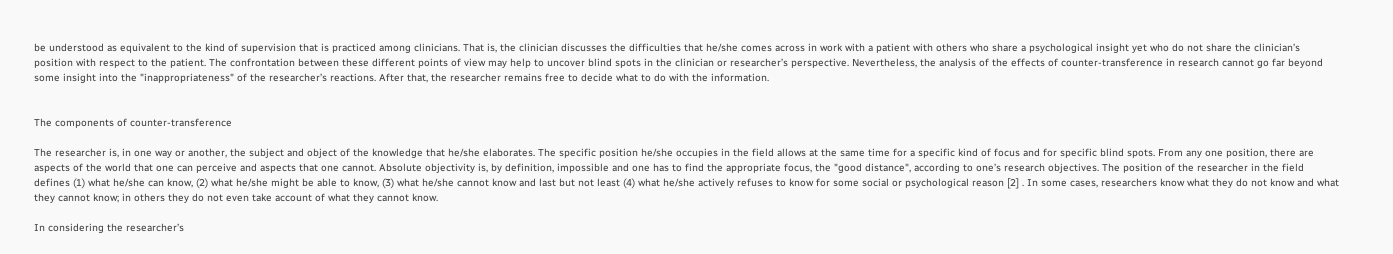be understood as equivalent to the kind of supervision that is practiced among clinicians. That is, the clinician discusses the difficulties that he/she comes across in work with a patient with others who share a psychological insight yet who do not share the clinician’s position with respect to the patient. The confrontation between these different points of view may help to uncover blind spots in the clinician or researcher’s perspective. Nevertheless, the analysis of the effects of counter-transference in research cannot go far beyond some insight into the "inappropriateness" of the researcher’s reactions. After that, the researcher remains free to decide what to do with the information.


The components of counter-transference

The researcher is, in one way or another, the subject and object of the knowledge that he/she elaborates. The specific position he/she occupies in the field allows at the same time for a specific kind of focus and for specific blind spots. From any one position, there are aspects of the world that one can perceive and aspects that one cannot. Absolute objectivity is, by definition, impossible and one has to find the appropriate focus, the "good distance", according to one’s research objectives. The position of the researcher in the field defines (1) what he/she can know, (2) what he/she might be able to know, (3) what he/she cannot know and last but not least (4) what he/she actively refuses to know for some social or psychological reason [2] . In some cases, researchers know what they do not know and what they cannot know; in others they do not even take account of what they cannot know.

In considering the researcher’s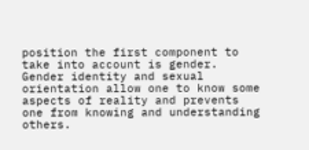position the first component to take into account is gender. Gender identity and sexual orientation allow one to know some aspects of reality and prevents one from knowing and understanding others.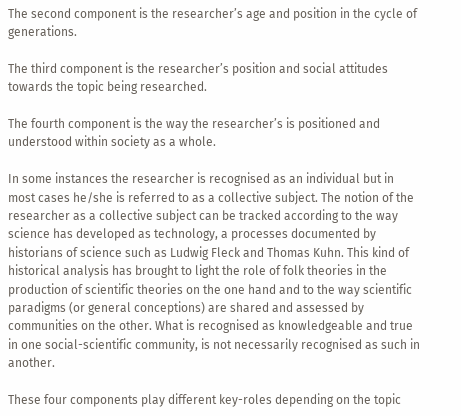The second component is the researcher’s age and position in the cycle of generations.

The third component is the researcher’s position and social attitudes towards the topic being researched.

The fourth component is the way the researcher’s is positioned and understood within society as a whole.

In some instances the researcher is recognised as an individual but in most cases he/she is referred to as a collective subject. The notion of the researcher as a collective subject can be tracked according to the way science has developed as technology, a processes documented by historians of science such as Ludwig Fleck and Thomas Kuhn. This kind of historical analysis has brought to light the role of folk theories in the production of scientific theories on the one hand and to the way scientific paradigms (or general conceptions) are shared and assessed by communities on the other. What is recognised as knowledgeable and true in one social-scientific community, is not necessarily recognised as such in another.

These four components play different key-roles depending on the topic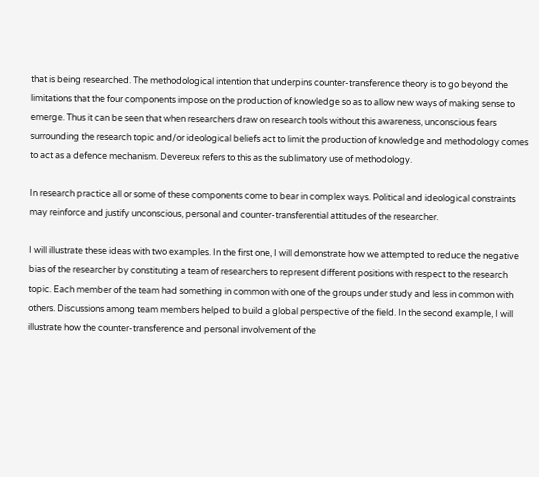that is being researched. The methodological intention that underpins counter-transference theory is to go beyond the limitations that the four components impose on the production of knowledge so as to allow new ways of making sense to emerge. Thus it can be seen that when researchers draw on research tools without this awareness, unconscious fears surrounding the research topic and/or ideological beliefs act to limit the production of knowledge and methodology comes to act as a defence mechanism. Devereux refers to this as the sublimatory use of methodology.

In research practice all or some of these components come to bear in complex ways. Political and ideological constraints may reinforce and justify unconscious, personal and counter-transferential attitudes of the researcher.

I will illustrate these ideas with two examples. In the first one, I will demonstrate how we attempted to reduce the negative bias of the researcher by constituting a team of researchers to represent different positions with respect to the research topic. Each member of the team had something in common with one of the groups under study and less in common with others. Discussions among team members helped to build a global perspective of the field. In the second example, I will illustrate how the counter-transference and personal involvement of the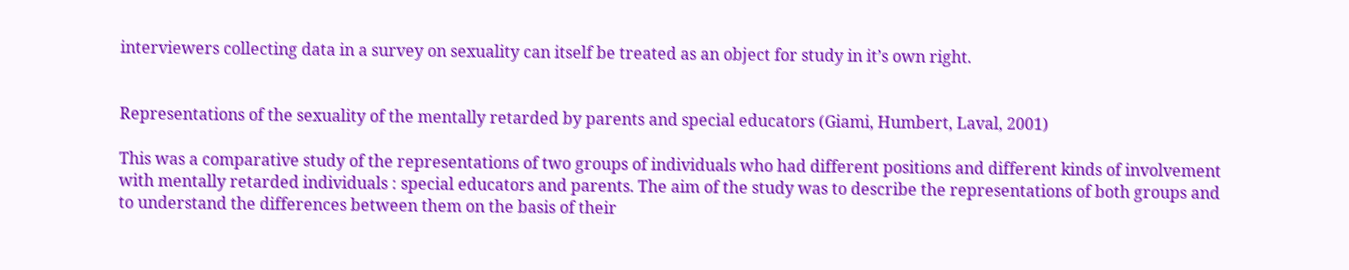interviewers collecting data in a survey on sexuality can itself be treated as an object for study in it’s own right.


Representations of the sexuality of the mentally retarded by parents and special educators (Giami, Humbert, Laval, 2001)

This was a comparative study of the representations of two groups of individuals who had different positions and different kinds of involvement with mentally retarded individuals : special educators and parents. The aim of the study was to describe the representations of both groups and to understand the differences between them on the basis of their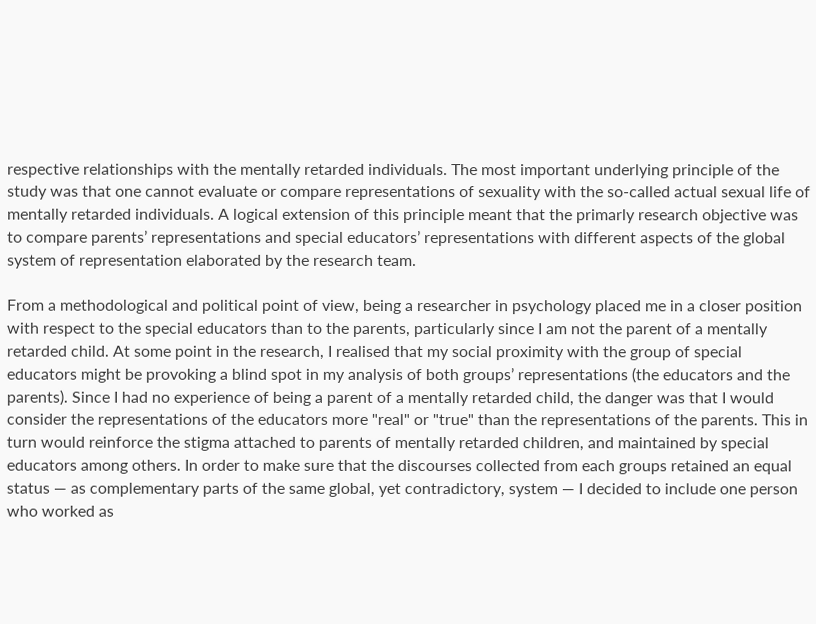respective relationships with the mentally retarded individuals. The most important underlying principle of the study was that one cannot evaluate or compare representations of sexuality with the so-called actual sexual life of mentally retarded individuals. A logical extension of this principle meant that the primarly research objective was to compare parents’ representations and special educators’ representations with different aspects of the global system of representation elaborated by the research team.

From a methodological and political point of view, being a researcher in psychology placed me in a closer position with respect to the special educators than to the parents, particularly since I am not the parent of a mentally retarded child. At some point in the research, I realised that my social proximity with the group of special educators might be provoking a blind spot in my analysis of both groups’ representations (the educators and the parents). Since I had no experience of being a parent of a mentally retarded child, the danger was that I would consider the representations of the educators more "real" or "true" than the representations of the parents. This in turn would reinforce the stigma attached to parents of mentally retarded children, and maintained by special educators among others. In order to make sure that the discourses collected from each groups retained an equal status — as complementary parts of the same global, yet contradictory, system — I decided to include one person who worked as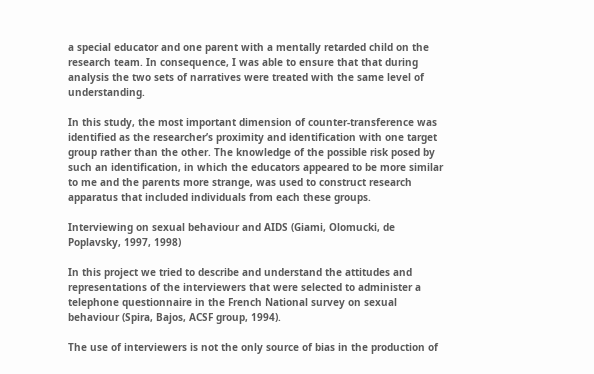a special educator and one parent with a mentally retarded child on the research team. In consequence, I was able to ensure that that during analysis the two sets of narratives were treated with the same level of understanding.

In this study, the most important dimension of counter-transference was identified as the researcher’s proximity and identification with one target group rather than the other. The knowledge of the possible risk posed by such an identification, in which the educators appeared to be more similar to me and the parents more strange, was used to construct research apparatus that included individuals from each these groups.

Interviewing on sexual behaviour and AIDS (Giami, Olomucki, de Poplavsky, 1997, 1998)

In this project we tried to describe and understand the attitudes and representations of the interviewers that were selected to administer a telephone questionnaire in the French National survey on sexual behaviour (Spira, Bajos, ACSF group, 1994).

The use of interviewers is not the only source of bias in the production of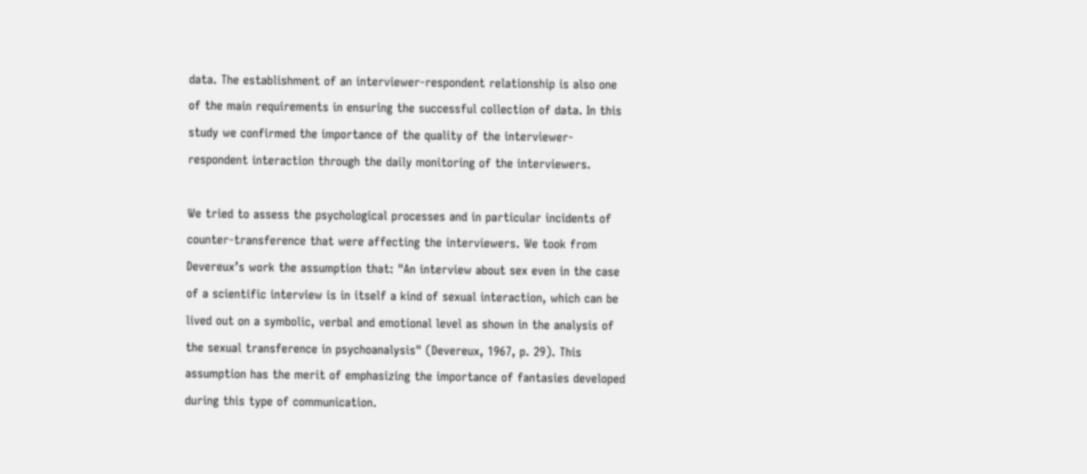data. The establishment of an interviewer-respondent relationship is also one of the main requirements in ensuring the successful collection of data. In this study we confirmed the importance of the quality of the interviewer-respondent interaction through the daily monitoring of the interviewers.

We tried to assess the psychological processes and in particular incidents of counter-transference that were affecting the interviewers. We took from Devereux’s work the assumption that: "An interview about sex even in the case of a scientific interview is in itself a kind of sexual interaction, which can be lived out on a symbolic, verbal and emotional level as shown in the analysis of the sexual transference in psychoanalysis" (Devereux, 1967, p. 29). This assumption has the merit of emphasizing the importance of fantasies developed during this type of communication.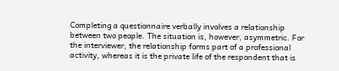Completing a questionnaire verbally involves a relationship between two people. The situation is, however, asymmetric. For the interviewer, the relationship forms part of a professional activity, whereas it is the private life of the respondent that is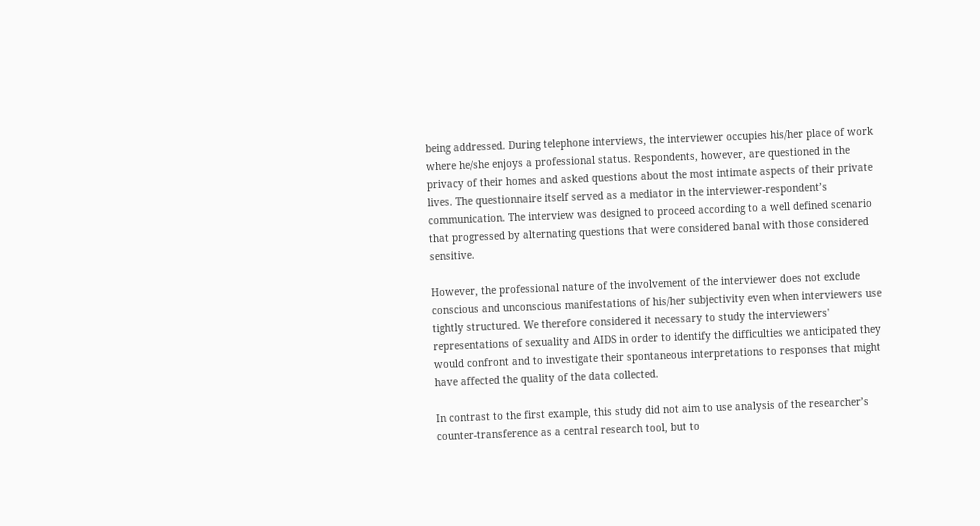being addressed. During telephone interviews, the interviewer occupies his/her place of work where he/she enjoys a professional status. Respondents, however, are questioned in the privacy of their homes and asked questions about the most intimate aspects of their private lives. The questionnaire itself served as a mediator in the interviewer-respondent’s communication. The interview was designed to proceed according to a well defined scenario that progressed by alternating questions that were considered banal with those considered sensitive.

However, the professional nature of the involvement of the interviewer does not exclude conscious and unconscious manifestations of his/her subjectivity even when interviewers use tightly structured. We therefore considered it necessary to study the interviewers' representations of sexuality and AIDS in order to identify the difficulties we anticipated they would confront and to investigate their spontaneous interpretations to responses that might have affected the quality of the data collected.

In contrast to the first example, this study did not aim to use analysis of the researcher’s counter-transference as a central research tool, but to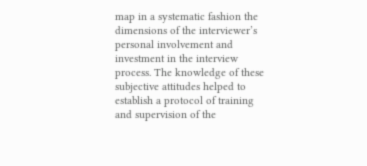map in a systematic fashion the dimensions of the interviewer’s personal involvement and investment in the interview process. The knowledge of these subjective attitudes helped to establish a protocol of training and supervision of the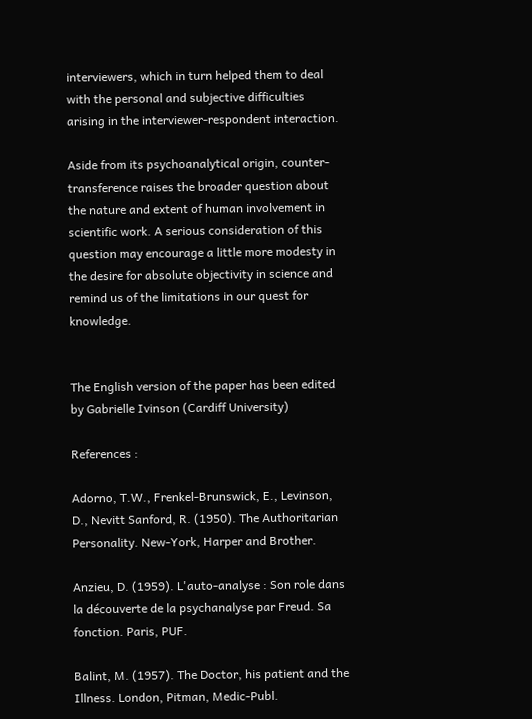interviewers, which in turn helped them to deal with the personal and subjective difficulties arising in the interviewer-respondent interaction.

Aside from its psychoanalytical origin, counter-transference raises the broader question about the nature and extent of human involvement in scientific work. A serious consideration of this question may encourage a little more modesty in the desire for absolute objectivity in science and remind us of the limitations in our quest for knowledge.


The English version of the paper has been edited by Gabrielle Ivinson (Cardiff University)

References :

Adorno, T.W., Frenkel-Brunswick, E., Levinson, D., Nevitt Sanford, R. (1950). The Authoritarian Personality. New-York, Harper and Brother.

Anzieu, D. (1959). L'auto-analyse : Son role dans la découverte de la psychanalyse par Freud. Sa fonction. Paris, PUF.

Balint, M. (1957). The Doctor, his patient and the Illness. London, Pitman, Medic-Publ.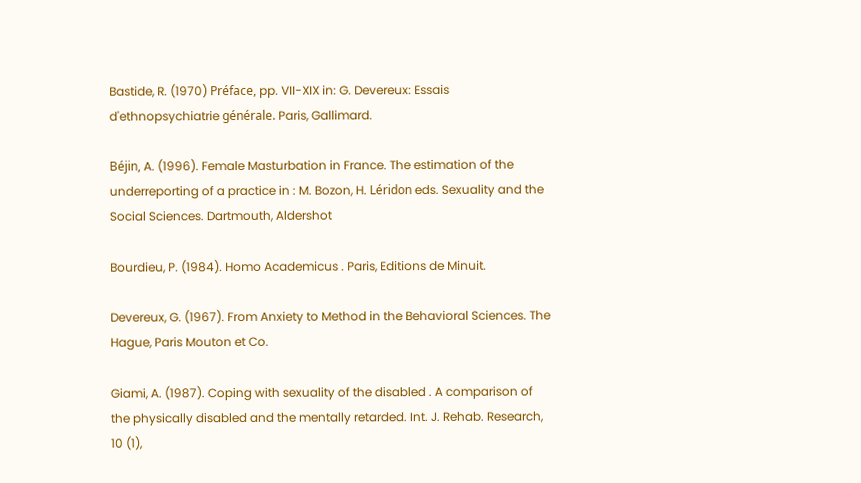Bastide, R. (1970) Préface, pp. VII-XIX in: G. Devereux: Essais d'ethnopsychiatrie générale. Paris, Gallimard.

Béjin, A. (1996). Female Masturbation in France. The estimation of the underreporting of a practice in : M. Bozon, H. Léridon eds. Sexuality and the Social Sciences. Dartmouth, Aldershot

Bourdieu, P. (1984). Homo Academicus . Paris, Editions de Minuit.

Devereux, G. (1967). From Anxiety to Method in the Behavioral Sciences. The Hague, Paris Mouton et Co.

Giami, A. (1987). Coping with sexuality of the disabled . A comparison of the physically disabled and the mentally retarded. Int. J. Rehab. Research, 10 (1),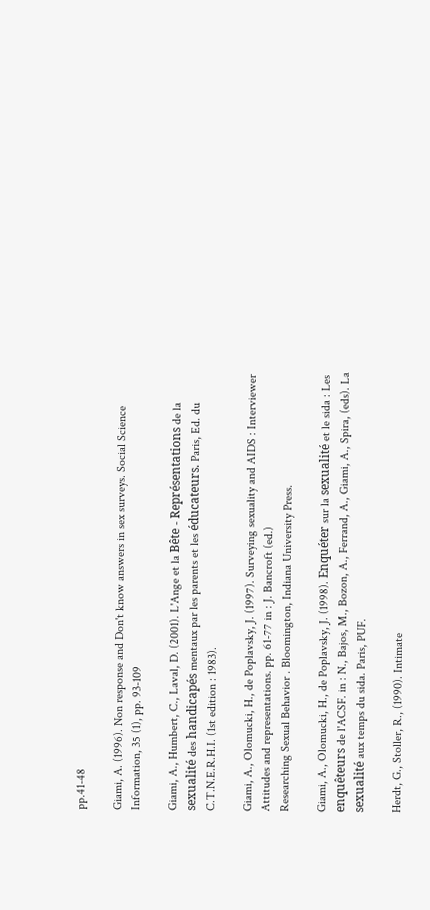pp.41-48

Giami, A. (1996). Non response and Don't know answers in sex surveys. Social Science Information, 35 (1), pp. 93-109

Giami, A., Humbert, C., Laval, D. (2001). L'Ange et la Bête - Représentations de la sexualité des handicapés mentaux par les parents et les éducateurs. Paris, Ed. du C.T.N.E.R.H.I. (1st edition : 1983).

Giami, A., Olomucki, H., de Poplavsky, J. (1997). Surveying sexuality and AIDS : Interviewer Attitudes and representations. pp. 61-77 in : J. Bancroft (ed.)
Researching Sexual Behavior . Bloomington, Indiana University Press.

Giami, A., Olomucki, H., de Poplavsky, J. (1998). Enquéter sur la sexualité et le sida : Les enquêteurs de l'ACSF. in : N., Bajos, M., Bozon, A., Ferrand, A., Giami, A., Spira, (eds). La sexualité aux temps du sida. Paris, PUF.

Herdt, G., Stoller, R., (1990). Intimate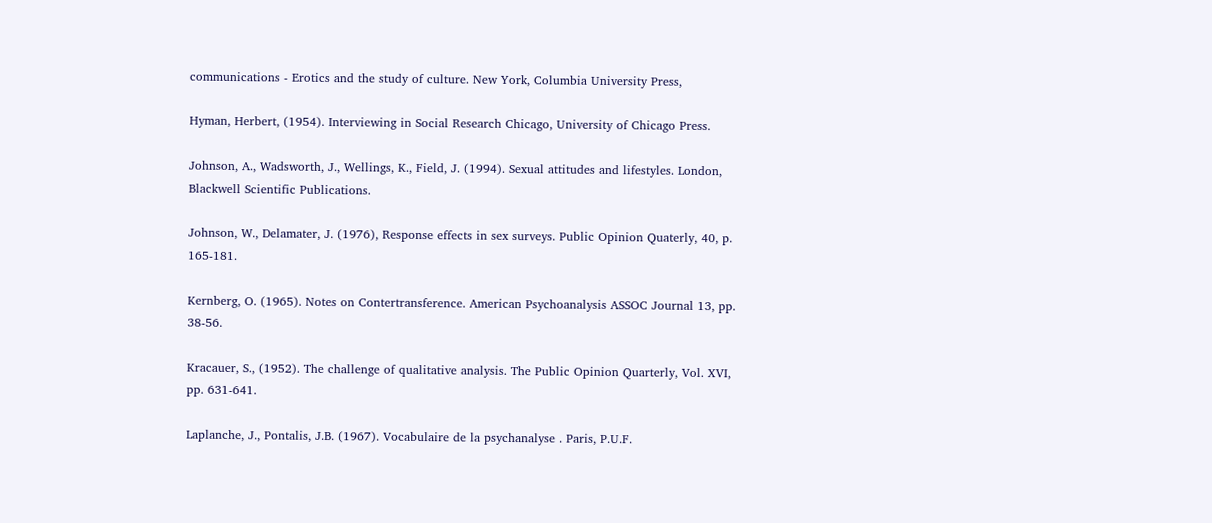communications - Erotics and the study of culture. New York, Columbia University Press,

Hyman, Herbert, (1954). Interviewing in Social Research Chicago, University of Chicago Press.

Johnson, A., Wadsworth, J., Wellings, K., Field, J. (1994). Sexual attitudes and lifestyles. London, Blackwell Scientific Publications.

Johnson, W., Delamater, J. (1976), Response effects in sex surveys. Public Opinion Quaterly, 40, p. 165-181.

Kernberg, O. (1965). Notes on Contertransference. American Psychoanalysis ASSOC Journal 13, pp. 38-56.

Kracauer, S., (1952). The challenge of qualitative analysis. The Public Opinion Quarterly, Vol. XVI, pp. 631-641.

Laplanche, J., Pontalis, J.B. (1967). Vocabulaire de la psychanalyse . Paris, P.U.F.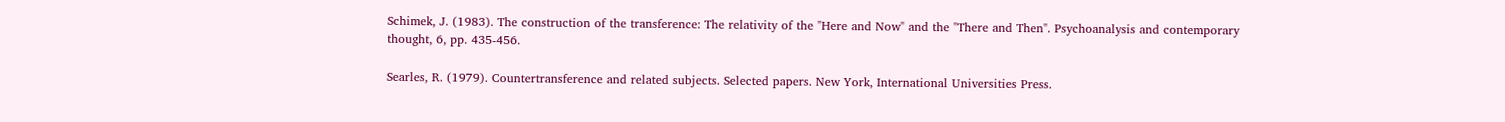Schimek, J. (1983). The construction of the transference: The relativity of the "Here and Now" and the "There and Then". Psychoanalysis and contemporary thought, 6, pp. 435-456.

Searles, R. (1979). Countertransference and related subjects. Selected papers. New York, International Universities Press.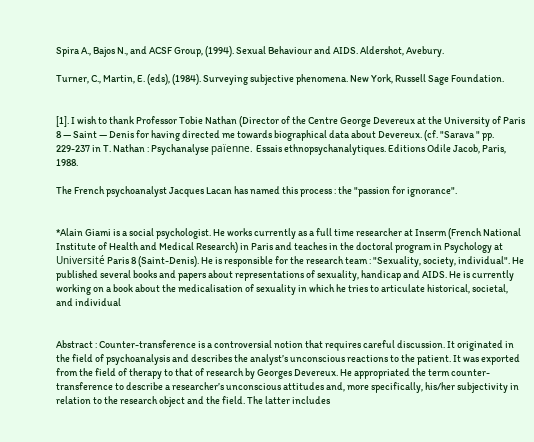Spira A., Bajos N., and ACSF Group, (1994). Sexual Behaviour and AIDS. Aldershot, Avebury.

Turner, C., Martin, E. (eds), (1984). Surveying subjective phenomena. New York, Russell Sage Foundation.


[1]. I wish to thank Professor Tobie Nathan (Director of the Centre George Devereux at the University of Paris 8 — Saint — Denis for having directed me towards biographical data about Devereux. (cf. "Sarava " pp. 229-237 in T. Nathan : Psychanalyse païenne. Essais ethnopsychanalytiques. Editions Odile Jacob, Paris, 1988.

The French psychoanalyst Jacques Lacan has named this process : the "passion for ignorance".


*Alain Giami is a social psychologist. He works currently as a full time researcher at Inserm (French National Institute of Health and Medical Research) in Paris and teaches in the doctoral program in Psychology at Université Paris 8 (Saint-Denis). He is responsible for the research team : "Sexuality, society, individual". He published several books and papers about representations of sexuality, handicap and AIDS. He is currently working on a book about the medicalisation of sexuality in which he tries to articulate historical, societal, and individual


Abstract : Counter-transference is a controversial notion that requires careful discussion. It originated in the field of psychoanalysis and describes the analyst’s unconscious reactions to the patient. It was exported from the field of therapy to that of research by Georges Devereux. He appropriated the term counter-transference to describe a researcher’s unconscious attitudes and, more specifically, his/her subjectivity in relation to the research object and the field. The latter includes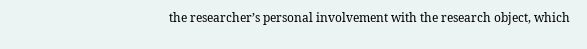the researcher’s personal involvement with the research object, which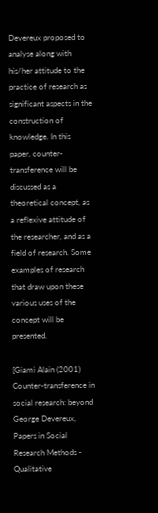Devereux proposed to analyse along with his/her attitude to the practice of research as significant aspects in the construction of knowledge. In this paper, counter-transference will be discussed as a theoretical concept, as a reflexive attitude of the researcher, and as a field of research. Some examples of research that draw upon these various uses of the concept will be presented.

[Giami Alain (2001) Counter-transference in social research: beyond George Devereux, Papers in Social Research Methods - Qualitative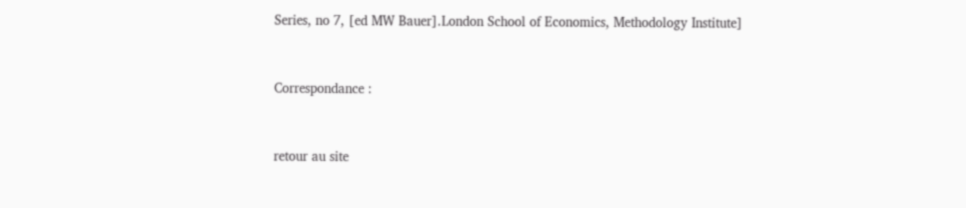Series, no 7, [ed MW Bauer].London School of Economics, Methodology Institute]


Correspondance :


retour au site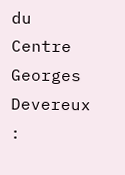du Centre Georges Devereux :